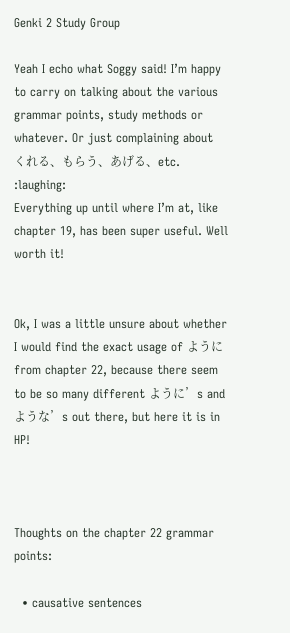Genki 2 Study Group

Yeah I echo what Soggy said! I’m happy to carry on talking about the various grammar points, study methods or whatever. Or just complaining about くれる、もらう、あげる、etc. :laughing:
Everything up until where I’m at, like chapter 19, has been super useful. Well worth it!


Ok, I was a little unsure about whether I would find the exact usage of ように from chapter 22, because there seem to be so many different ように’s and ような’s out there, but here it is in HP!



Thoughts on the chapter 22 grammar points:

  • causative sentences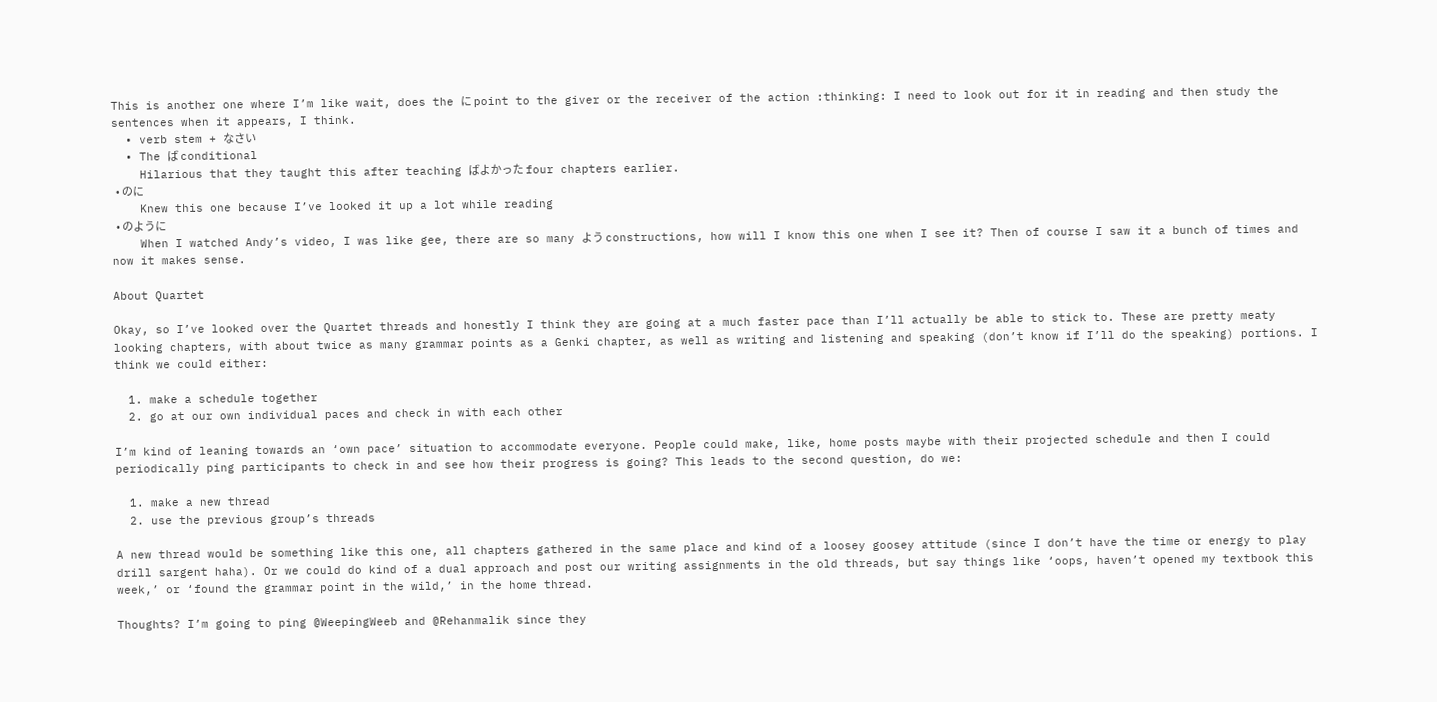This is another one where I’m like wait, does the に point to the giver or the receiver of the action :thinking: I need to look out for it in reading and then study the sentences when it appears, I think.
  • verb stem + なさい
  • The ば conditional
    Hilarious that they taught this after teaching ばよかった four chapters earlier.
  • のに
    Knew this one because I’ve looked it up a lot while reading
  • のように
    When I watched Andy’s video, I was like gee, there are so many よう constructions, how will I know this one when I see it? Then of course I saw it a bunch of times and now it makes sense.

About Quartet

Okay, so I’ve looked over the Quartet threads and honestly I think they are going at a much faster pace than I’ll actually be able to stick to. These are pretty meaty looking chapters, with about twice as many grammar points as a Genki chapter, as well as writing and listening and speaking (don’t know if I’ll do the speaking) portions. I think we could either:

  1. make a schedule together
  2. go at our own individual paces and check in with each other

I’m kind of leaning towards an ‘own pace’ situation to accommodate everyone. People could make, like, home posts maybe with their projected schedule and then I could periodically ping participants to check in and see how their progress is going? This leads to the second question, do we:

  1. make a new thread
  2. use the previous group’s threads

A new thread would be something like this one, all chapters gathered in the same place and kind of a loosey goosey attitude (since I don’t have the time or energy to play drill sargent haha). Or we could do kind of a dual approach and post our writing assignments in the old threads, but say things like ‘oops, haven’t opened my textbook this week,’ or ‘found the grammar point in the wild,’ in the home thread.

Thoughts? I’m going to ping @WeepingWeeb and @Rehanmalik since they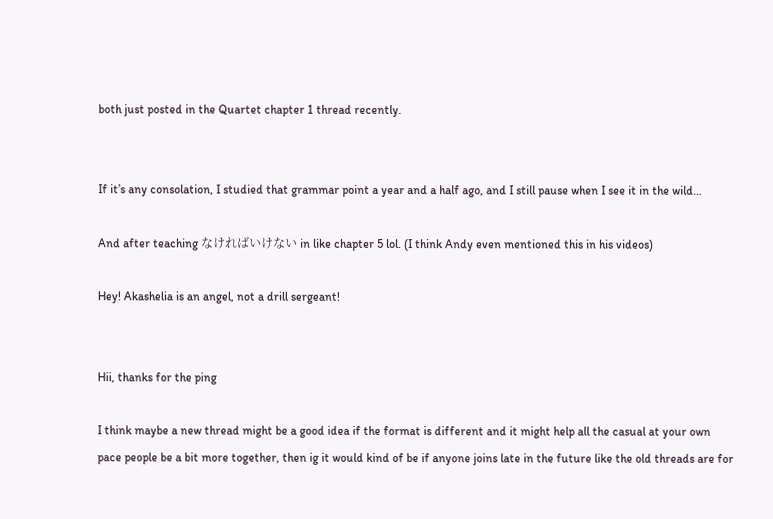both just posted in the Quartet chapter 1 thread recently.


If it’s any consolation, I studied that grammar point a year and a half ago, and I still pause when I see it in the wild…

And after teaching なければいけない in like chapter 5 lol. (I think Andy even mentioned this in his videos)

Hey! Akashelia is an angel, not a drill sergeant!


Hii, thanks for the ping

I think maybe a new thread might be a good idea if the format is different and it might help all the casual at your own pace people be a bit more together, then ig it would kind of be if anyone joins late in the future like the old threads are for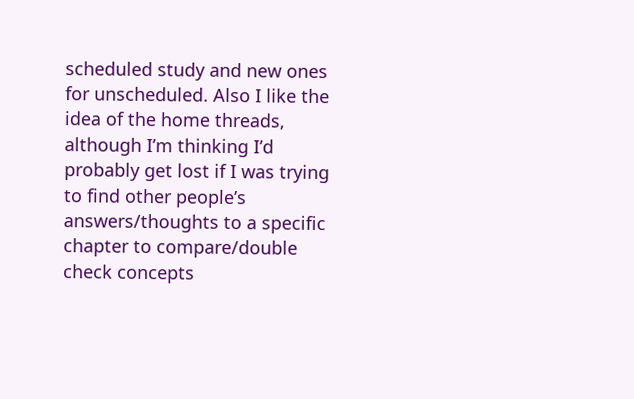scheduled study and new ones for unscheduled. Also I like the idea of the home threads, although I’m thinking I’d probably get lost if I was trying to find other people’s answers/thoughts to a specific chapter to compare/double check concepts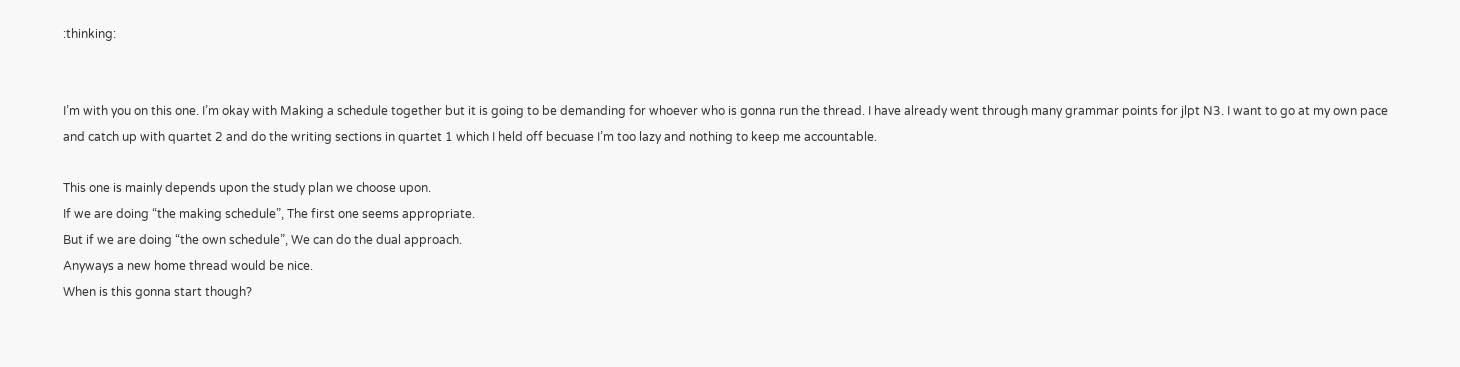:thinking:


I’m with you on this one. I’m okay with Making a schedule together but it is going to be demanding for whoever who is gonna run the thread. I have already went through many grammar points for jlpt N3. I want to go at my own pace and catch up with quartet 2 and do the writing sections in quartet 1 which I held off becuase I’m too lazy and nothing to keep me accountable.

This one is mainly depends upon the study plan we choose upon.
If we are doing “the making schedule”, The first one seems appropriate.
But if we are doing “the own schedule”, We can do the dual approach.
Anyways a new home thread would be nice.
When is this gonna start though?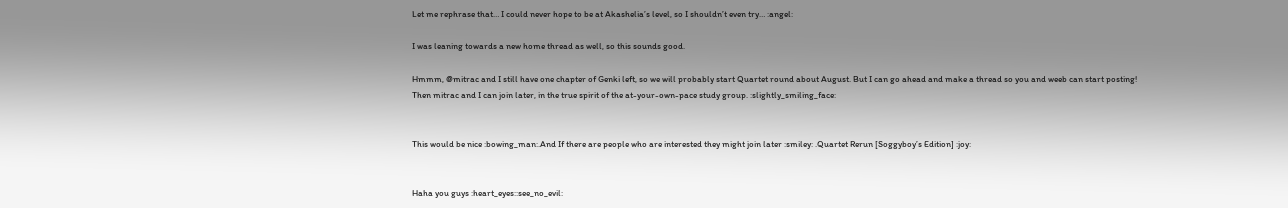Let me rephrase that… I could never hope to be at Akashelia’s level, so I shouldn’t even try… :angel:

I was leaning towards a new home thread as well, so this sounds good.

Hmmm, @mitrac and I still have one chapter of Genki left, so we will probably start Quartet round about August. But I can go ahead and make a thread so you and weeb can start posting! Then mitrac and I can join later, in the true spirit of the at-your-own-pace study group. :slightly_smiling_face:


This would be nice :bowing_man:.And If there are people who are interested they might join later :smiley: .Quartet Rerun [Soggyboy’s Edition] :joy:


Haha you guys :heart_eyes::see_no_evil: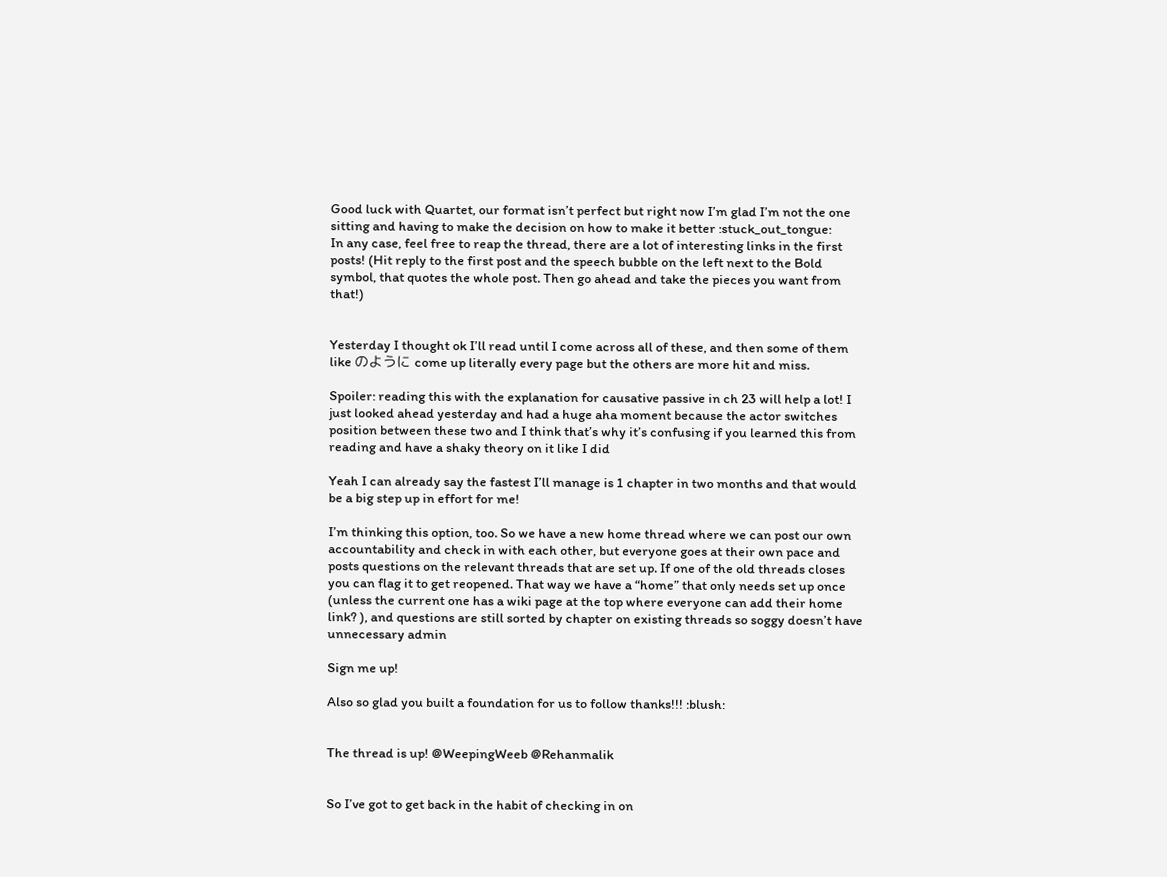Good luck with Quartet, our format isn’t perfect but right now I’m glad I’m not the one sitting and having to make the decision on how to make it better :stuck_out_tongue:
In any case, feel free to reap the thread, there are a lot of interesting links in the first posts! (Hit reply to the first post and the speech bubble on the left next to the Bold symbol, that quotes the whole post. Then go ahead and take the pieces you want from that!)


Yesterday I thought ok I’ll read until I come across all of these, and then some of them like のように come up literally every page but the others are more hit and miss.

Spoiler: reading this with the explanation for causative passive in ch 23 will help a lot! I just looked ahead yesterday and had a huge aha moment because the actor switches position between these two and I think that’s why it’s confusing if you learned this from reading and have a shaky theory on it like I did

Yeah I can already say the fastest I’ll manage is 1 chapter in two months and that would be a big step up in effort for me!

I’m thinking this option, too. So we have a new home thread where we can post our own accountability and check in with each other, but everyone goes at their own pace and posts questions on the relevant threads that are set up. If one of the old threads closes you can flag it to get reopened. That way we have a “home” that only needs set up once (unless the current one has a wiki page at the top where everyone can add their home link? ), and questions are still sorted by chapter on existing threads so soggy doesn’t have unnecessary admin

Sign me up!

Also so glad you built a foundation for us to follow thanks!!! :blush:


The thread is up! @WeepingWeeb @Rehanmalik


So I’ve got to get back in the habit of checking in on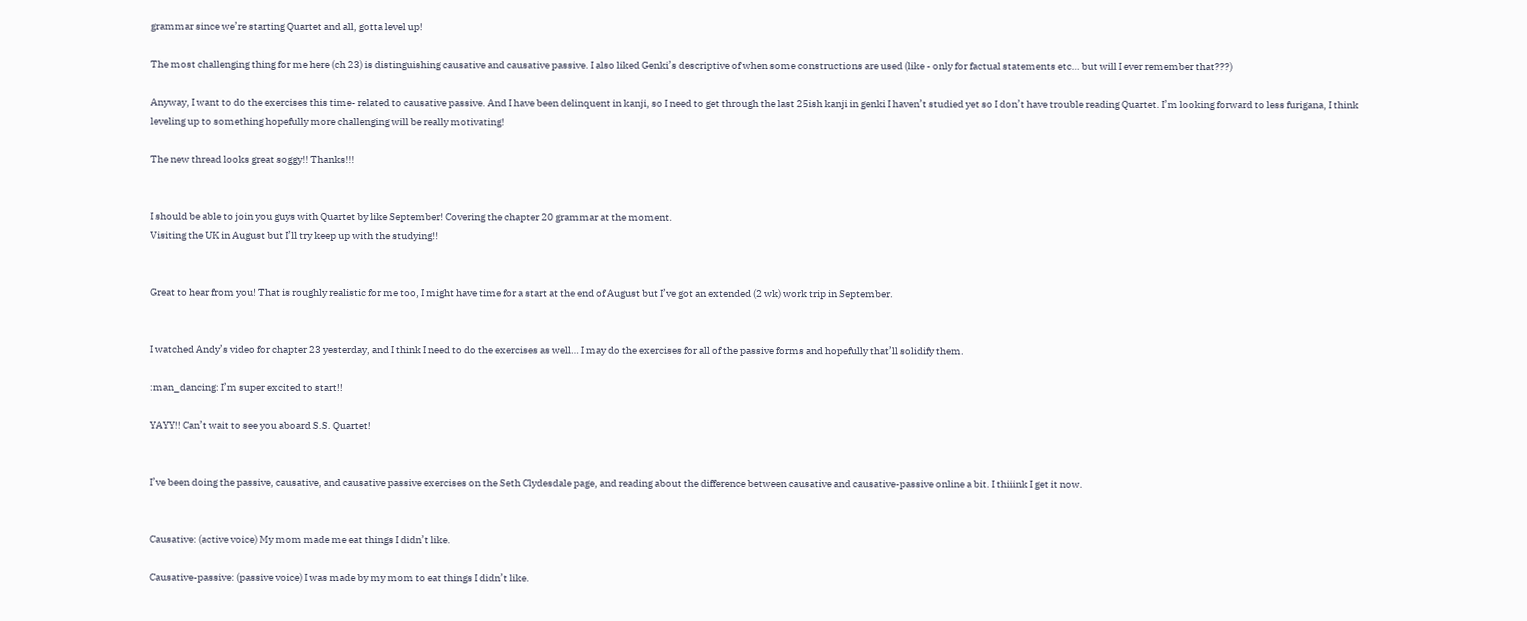grammar since we’re starting Quartet and all, gotta level up!

The most challenging thing for me here (ch 23) is distinguishing causative and causative passive. I also liked Genki’s descriptive of when some constructions are used (like - only for factual statements etc… but will I ever remember that???)

Anyway, I want to do the exercises this time- related to causative passive. And I have been delinquent in kanji, so I need to get through the last 25ish kanji in genki I haven’t studied yet so I don’t have trouble reading Quartet. I’m looking forward to less furigana, I think leveling up to something hopefully more challenging will be really motivating!

The new thread looks great soggy!! Thanks!!!


I should be able to join you guys with Quartet by like September! Covering the chapter 20 grammar at the moment.
Visiting the UK in August but I’ll try keep up with the studying!!


Great to hear from you! That is roughly realistic for me too, I might have time for a start at the end of August but I’ve got an extended (2 wk) work trip in September.


I watched Andy’s video for chapter 23 yesterday, and I think I need to do the exercises as well… I may do the exercises for all of the passive forms and hopefully that’ll solidify them.

:man_dancing: I’m super excited to start!!

YAYY!! Can’t wait to see you aboard S.S. Quartet!


I’ve been doing the passive, causative, and causative passive exercises on the Seth Clydesdale page, and reading about the difference between causative and causative-passive online a bit. I thiiink I get it now.


Causative: (active voice) My mom made me eat things I didn’t like.

Causative-passive: (passive voice) I was made by my mom to eat things I didn’t like.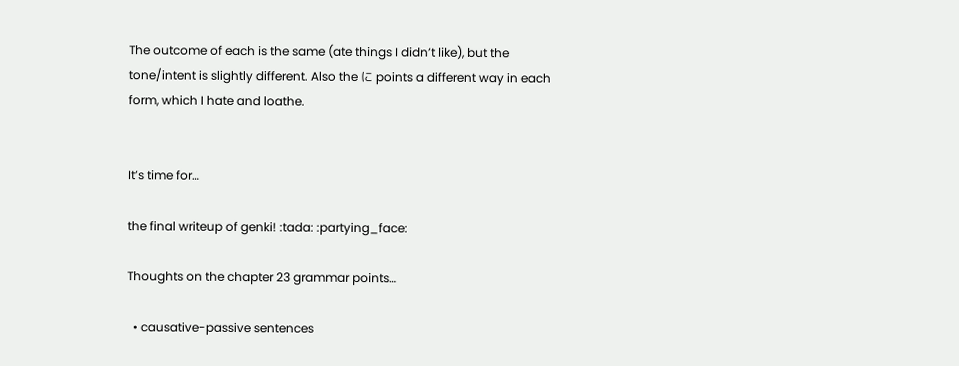The outcome of each is the same (ate things I didn’t like), but the tone/intent is slightly different. Also the に points a different way in each form, which I hate and loathe.


It’s time for…

the final writeup of genki! :tada: :partying_face:

Thoughts on the chapter 23 grammar points…

  • causative-passive sentences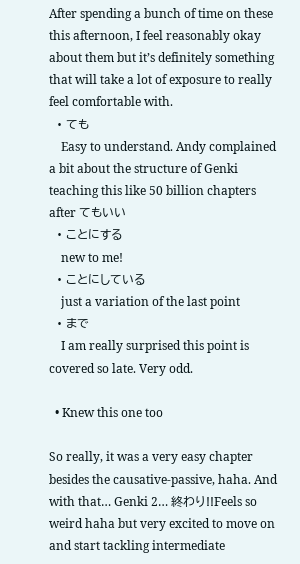After spending a bunch of time on these this afternoon, I feel reasonably okay about them but it’s definitely something that will take a lot of exposure to really feel comfortable with.
  • ても
    Easy to understand. Andy complained a bit about the structure of Genki teaching this like 50 billion chapters after てもいい
  • ことにする
    new to me!
  • ことにしている
    just a variation of the last point
  • まで
    I am really surprised this point is covered so late. Very odd.

  • Knew this one too

So really, it was a very easy chapter besides the causative-passive, haha. And with that… Genki 2… 終わり!!Feels so weird haha but very excited to move on and start tackling intermediate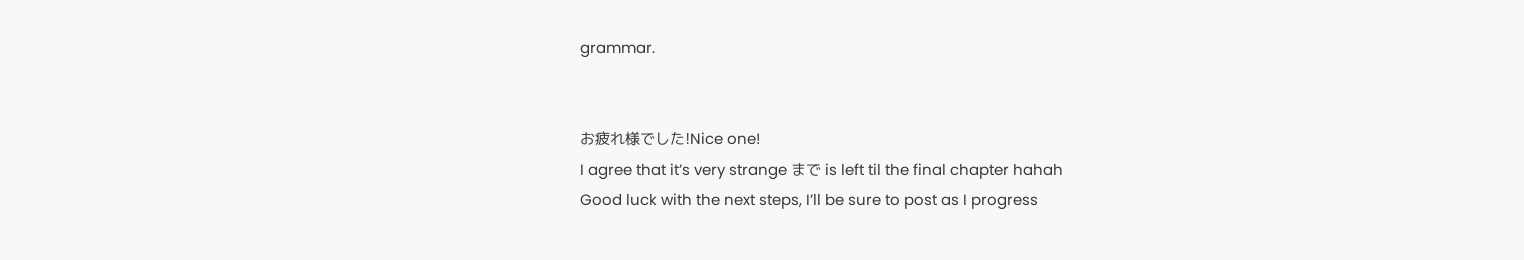grammar.


お疲れ様でした!Nice one!
I agree that it’s very strange まで is left til the final chapter hahah
Good luck with the next steps, I’ll be sure to post as I progress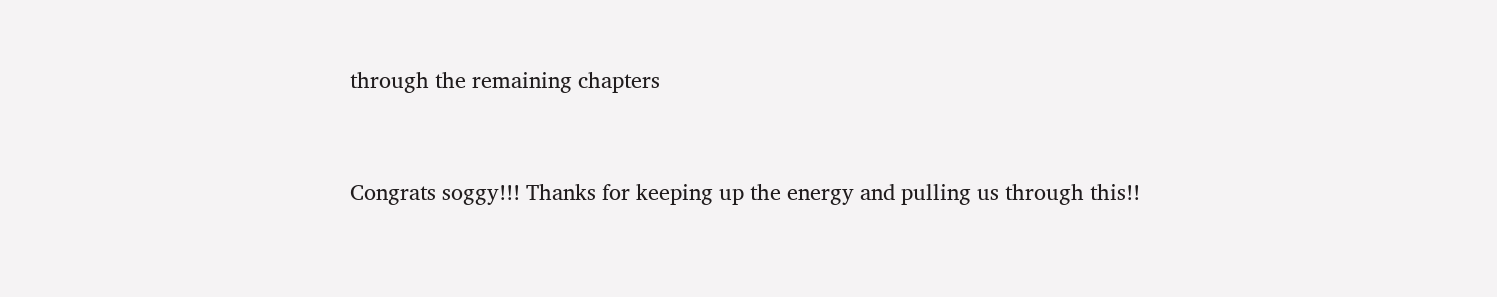through the remaining chapters


Congrats soggy!!! Thanks for keeping up the energy and pulling us through this!!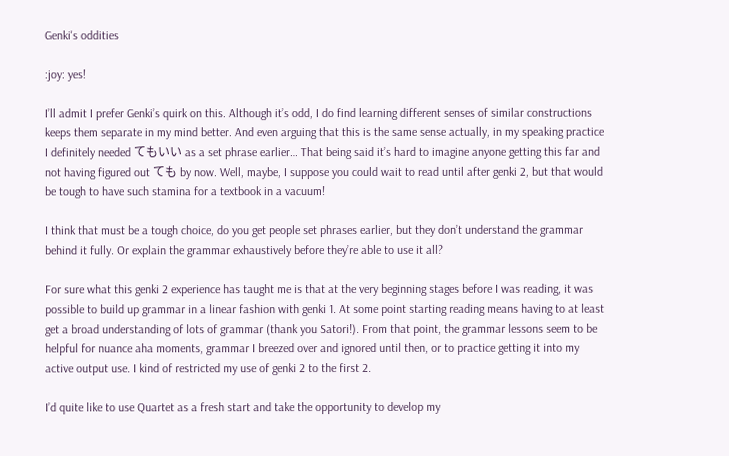Genki's oddities

:joy: yes!

I’ll admit I prefer Genki’s quirk on this. Although it’s odd, I do find learning different senses of similar constructions keeps them separate in my mind better. And even arguing that this is the same sense actually, in my speaking practice I definitely needed てもいい as a set phrase earlier… That being said it’s hard to imagine anyone getting this far and not having figured out ても by now. Well, maybe, I suppose you could wait to read until after genki 2, but that would be tough to have such stamina for a textbook in a vacuum!

I think that must be a tough choice, do you get people set phrases earlier, but they don’t understand the grammar behind it fully. Or explain the grammar exhaustively before they’re able to use it all?

For sure what this genki 2 experience has taught me is that at the very beginning stages before I was reading, it was possible to build up grammar in a linear fashion with genki 1. At some point starting reading means having to at least get a broad understanding of lots of grammar (thank you Satori!). From that point, the grammar lessons seem to be helpful for nuance aha moments, grammar I breezed over and ignored until then, or to practice getting it into my active output use. I kind of restricted my use of genki 2 to the first 2.

I’d quite like to use Quartet as a fresh start and take the opportunity to develop my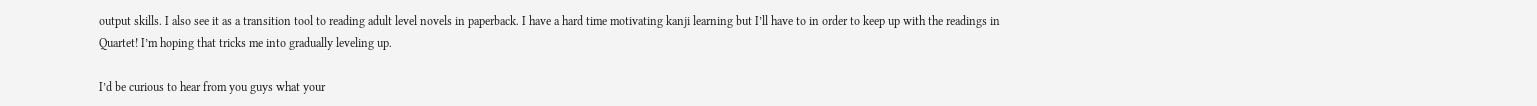output skills. I also see it as a transition tool to reading adult level novels in paperback. I have a hard time motivating kanji learning but I’ll have to in order to keep up with the readings in Quartet! I’m hoping that tricks me into gradually leveling up.

I’d be curious to hear from you guys what your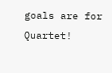goals are for Quartet!